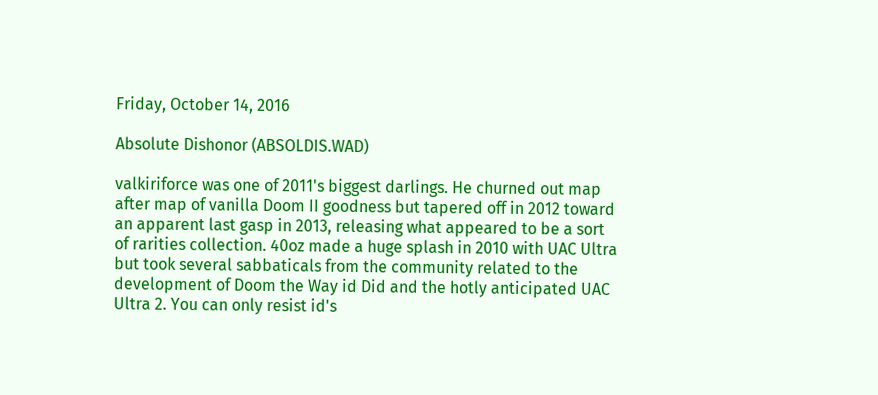Friday, October 14, 2016

Absolute Dishonor (ABSOLDIS.WAD)

valkiriforce was one of 2011's biggest darlings. He churned out map after map of vanilla Doom II goodness but tapered off in 2012 toward an apparent last gasp in 2013, releasing what appeared to be a sort of rarities collection. 40oz made a huge splash in 2010 with UAC Ultra but took several sabbaticals from the community related to the development of Doom the Way id Did and the hotly anticipated UAC Ultra 2. You can only resist id's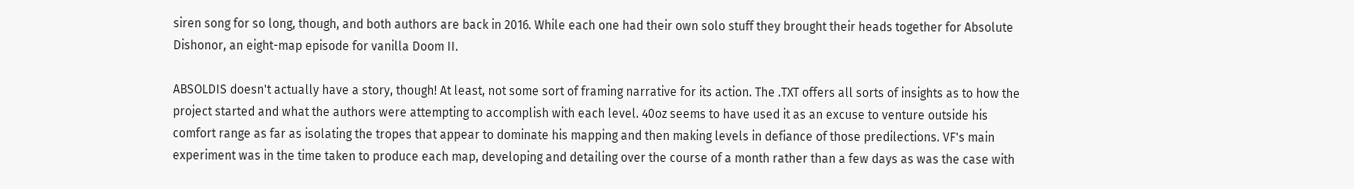siren song for so long, though, and both authors are back in 2016. While each one had their own solo stuff they brought their heads together for Absolute Dishonor, an eight-map episode for vanilla Doom II.

ABSOLDIS doesn't actually have a story, though! At least, not some sort of framing narrative for its action. The .TXT offers all sorts of insights as to how the project started and what the authors were attempting to accomplish with each level. 40oz seems to have used it as an excuse to venture outside his comfort range as far as isolating the tropes that appear to dominate his mapping and then making levels in defiance of those predilections. VF's main experiment was in the time taken to produce each map, developing and detailing over the course of a month rather than a few days as was the case with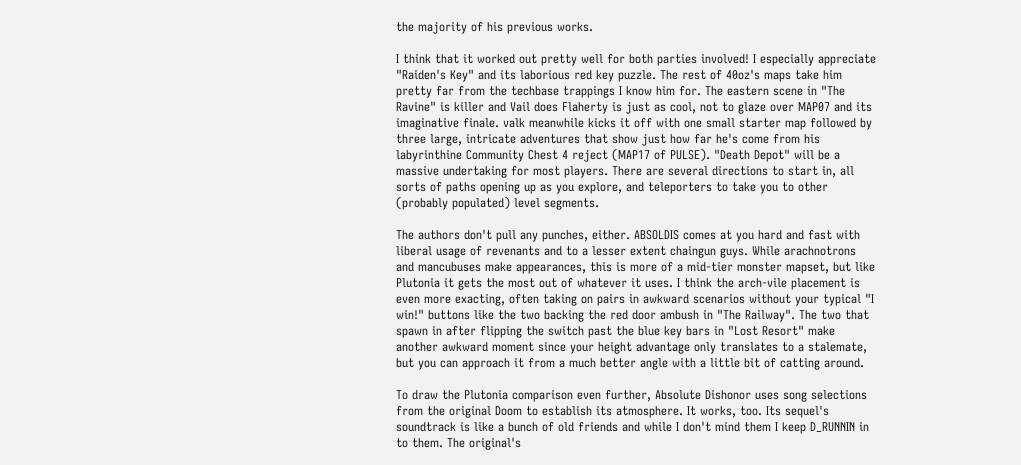the majority of his previous works.

I think that it worked out pretty well for both parties involved! I especially appreciate "Raiden's Key" and its laborious red key puzzle. The rest of 40oz's maps take him pretty far from the techbase trappings I know him for. The eastern scene in "The Ravine" is killer and Vail does Flaherty is just as cool, not to glaze over MAP07 and its imaginative finale. valk meanwhile kicks it off with one small starter map followed by three large, intricate adventures that show just how far he's come from his labyrinthine Community Chest 4 reject (MAP17 of PULSE). "Death Depot" will be a massive undertaking for most players. There are several directions to start in, all sorts of paths opening up as you explore, and teleporters to take you to other (probably populated) level segments.

The authors don't pull any punches, either. ABSOLDIS comes at you hard and fast with liberal usage of revenants and to a lesser extent chaingun guys. While arachnotrons and mancubuses make appearances, this is more of a mid-tier monster mapset, but like Plutonia it gets the most out of whatever it uses. I think the arch-vile placement is even more exacting, often taking on pairs in awkward scenarios without your typical "I win!" buttons like the two backing the red door ambush in "The Railway". The two that spawn in after flipping the switch past the blue key bars in "Lost Resort" make another awkward moment since your height advantage only translates to a stalemate, but you can approach it from a much better angle with a little bit of catting around.

To draw the Plutonia comparison even further, Absolute Dishonor uses song selections from the original Doom to establish its atmosphere. It works, too. Its sequel's soundtrack is like a bunch of old friends and while I don't mind them I keep D_RUNNIN in to them. The original's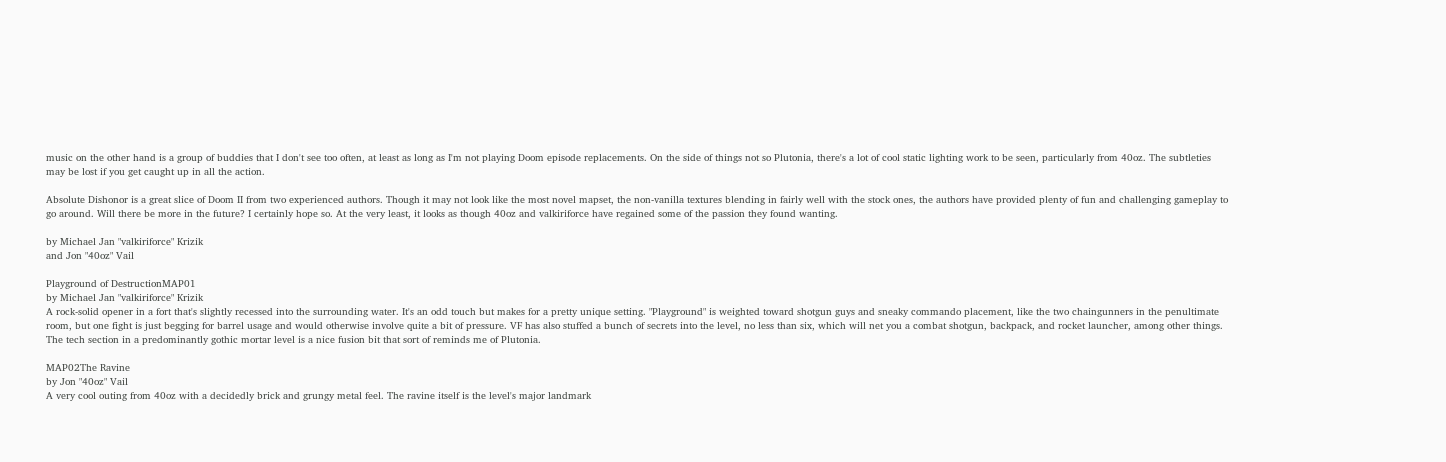music on the other hand is a group of buddies that I don't see too often, at least as long as I'm not playing Doom episode replacements. On the side of things not so Plutonia, there's a lot of cool static lighting work to be seen, particularly from 40oz. The subtleties may be lost if you get caught up in all the action.

Absolute Dishonor is a great slice of Doom II from two experienced authors. Though it may not look like the most novel mapset, the non-vanilla textures blending in fairly well with the stock ones, the authors have provided plenty of fun and challenging gameplay to go around. Will there be more in the future? I certainly hope so. At the very least, it looks as though 40oz and valkiriforce have regained some of the passion they found wanting.

by Michael Jan "valkiriforce" Krizik
and Jon "40oz" Vail

Playground of DestructionMAP01
by Michael Jan "valkiriforce" Krizik
A rock-solid opener in a fort that's slightly recessed into the surrounding water. It's an odd touch but makes for a pretty unique setting. "Playground" is weighted toward shotgun guys and sneaky commando placement, like the two chaingunners in the penultimate room, but one fight is just begging for barrel usage and would otherwise involve quite a bit of pressure. VF has also stuffed a bunch of secrets into the level, no less than six, which will net you a combat shotgun, backpack, and rocket launcher, among other things. The tech section in a predominantly gothic mortar level is a nice fusion bit that sort of reminds me of Plutonia.

MAP02The Ravine
by Jon "40oz" Vail
A very cool outing from 40oz with a decidedly brick and grungy metal feel. The ravine itself is the level's major landmark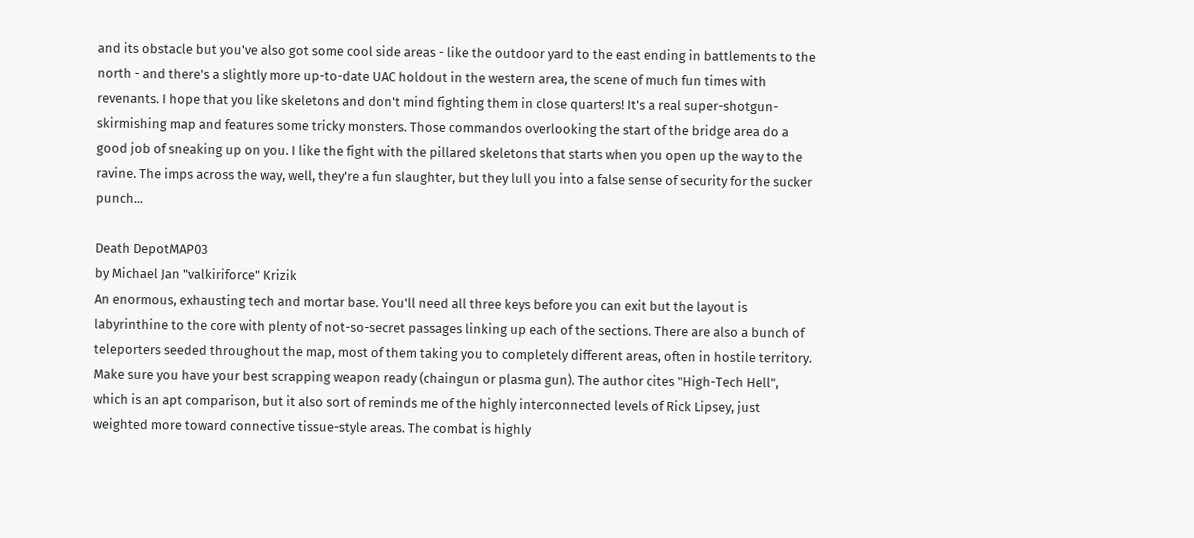and its obstacle but you've also got some cool side areas - like the outdoor yard to the east ending in battlements to the north - and there's a slightly more up-to-date UAC holdout in the western area, the scene of much fun times with revenants. I hope that you like skeletons and don't mind fighting them in close quarters! It's a real super-shotgun-skirmishing map and features some tricky monsters. Those commandos overlooking the start of the bridge area do a good job of sneaking up on you. I like the fight with the pillared skeletons that starts when you open up the way to the ravine. The imps across the way, well, they're a fun slaughter, but they lull you into a false sense of security for the sucker punch...

Death DepotMAP03
by Michael Jan "valkiriforce" Krizik
An enormous, exhausting tech and mortar base. You'll need all three keys before you can exit but the layout is labyrinthine to the core with plenty of not-so-secret passages linking up each of the sections. There are also a bunch of teleporters seeded throughout the map, most of them taking you to completely different areas, often in hostile territory. Make sure you have your best scrapping weapon ready (chaingun or plasma gun). The author cites "High-Tech Hell", which is an apt comparison, but it also sort of reminds me of the highly interconnected levels of Rick Lipsey, just weighted more toward connective tissue-style areas. The combat is highly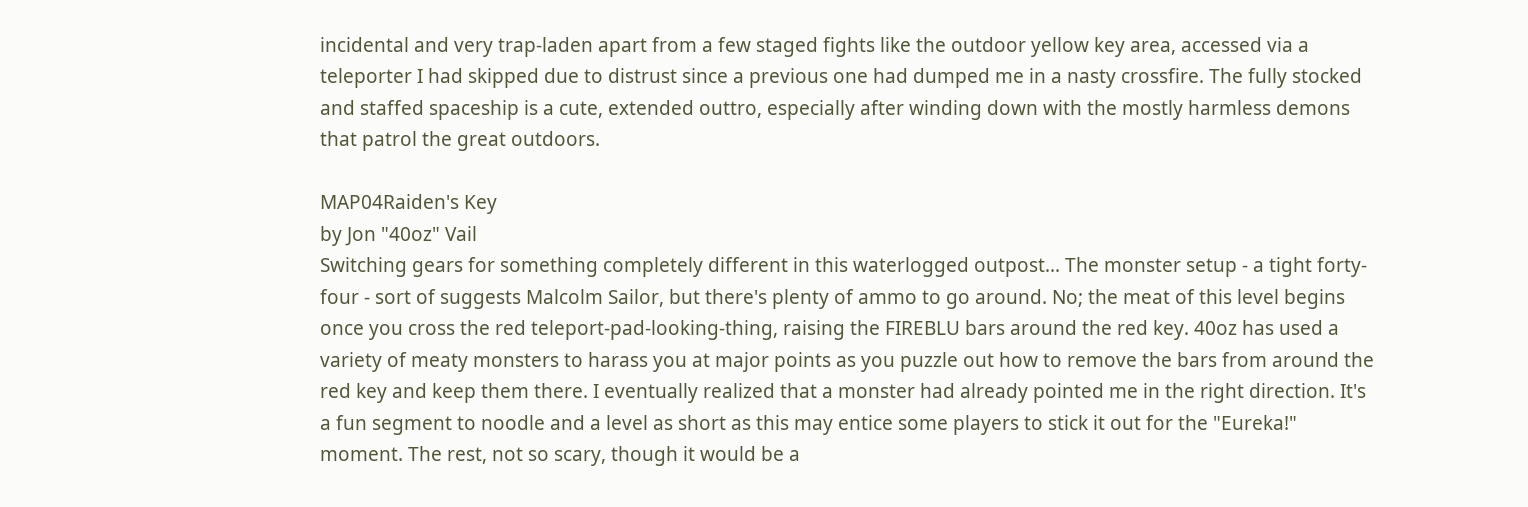incidental and very trap-laden apart from a few staged fights like the outdoor yellow key area, accessed via a teleporter I had skipped due to distrust since a previous one had dumped me in a nasty crossfire. The fully stocked and staffed spaceship is a cute, extended outtro, especially after winding down with the mostly harmless demons that patrol the great outdoors.

MAP04Raiden's Key
by Jon "40oz" Vail
Switching gears for something completely different in this waterlogged outpost... The monster setup - a tight forty-four - sort of suggests Malcolm Sailor, but there's plenty of ammo to go around. No; the meat of this level begins once you cross the red teleport-pad-looking-thing, raising the FIREBLU bars around the red key. 40oz has used a variety of meaty monsters to harass you at major points as you puzzle out how to remove the bars from around the red key and keep them there. I eventually realized that a monster had already pointed me in the right direction. It's a fun segment to noodle and a level as short as this may entice some players to stick it out for the "Eureka!" moment. The rest, not so scary, though it would be a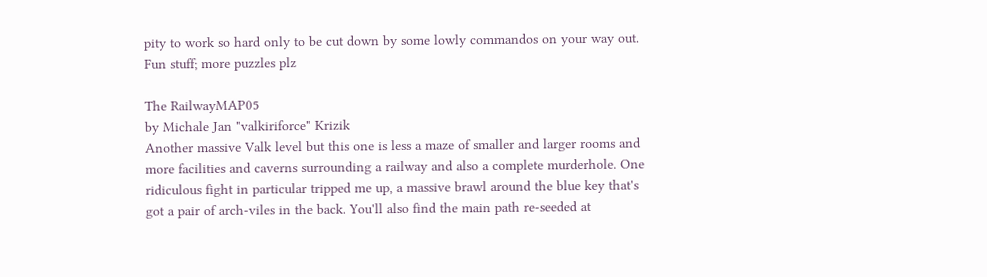pity to work so hard only to be cut down by some lowly commandos on your way out. Fun stuff; more puzzles plz

The RailwayMAP05
by Michale Jan "valkiriforce" Krizik
Another massive Valk level but this one is less a maze of smaller and larger rooms and more facilities and caverns surrounding a railway and also a complete murderhole. One ridiculous fight in particular tripped me up, a massive brawl around the blue key that's got a pair of arch-viles in the back. You'll also find the main path re-seeded at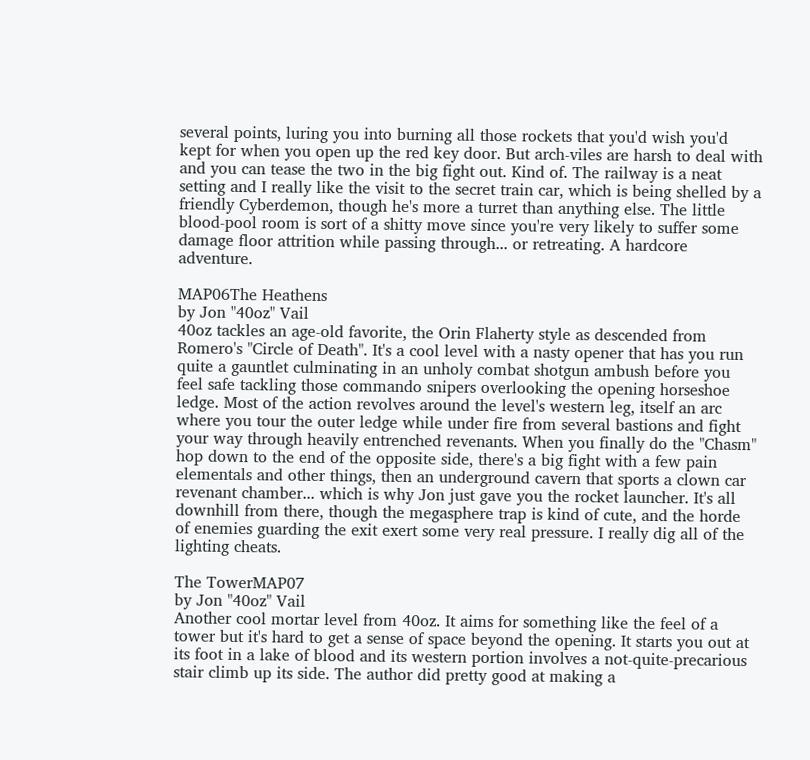several points, luring you into burning all those rockets that you'd wish you'd kept for when you open up the red key door. But arch-viles are harsh to deal with and you can tease the two in the big fight out. Kind of. The railway is a neat setting and I really like the visit to the secret train car, which is being shelled by a friendly Cyberdemon, though he's more a turret than anything else. The little blood-pool room is sort of a shitty move since you're very likely to suffer some damage floor attrition while passing through... or retreating. A hardcore adventure.

MAP06The Heathens
by Jon "40oz" Vail
40oz tackles an age-old favorite, the Orin Flaherty style as descended from Romero's "Circle of Death". It's a cool level with a nasty opener that has you run quite a gauntlet culminating in an unholy combat shotgun ambush before you feel safe tackling those commando snipers overlooking the opening horseshoe ledge. Most of the action revolves around the level's western leg, itself an arc where you tour the outer ledge while under fire from several bastions and fight your way through heavily entrenched revenants. When you finally do the "Chasm" hop down to the end of the opposite side, there's a big fight with a few pain elementals and other things, then an underground cavern that sports a clown car revenant chamber... which is why Jon just gave you the rocket launcher. It's all downhill from there, though the megasphere trap is kind of cute, and the horde of enemies guarding the exit exert some very real pressure. I really dig all of the lighting cheats.

The TowerMAP07
by Jon "40oz" Vail
Another cool mortar level from 40oz. It aims for something like the feel of a tower but it's hard to get a sense of space beyond the opening. It starts you out at its foot in a lake of blood and its western portion involves a not-quite-precarious stair climb up its side. The author did pretty good at making a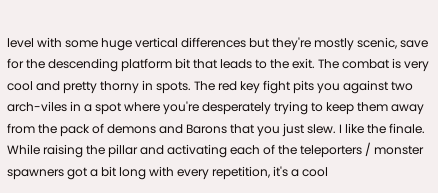level with some huge vertical differences but they're mostly scenic, save for the descending platform bit that leads to the exit. The combat is very cool and pretty thorny in spots. The red key fight pits you against two arch-viles in a spot where you're desperately trying to keep them away from the pack of demons and Barons that you just slew. I like the finale. While raising the pillar and activating each of the teleporters / monster spawners got a bit long with every repetition, it's a cool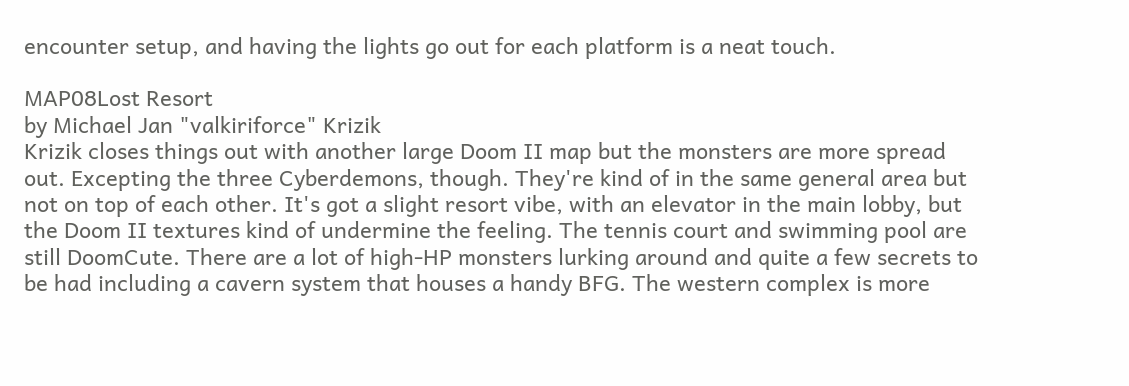encounter setup, and having the lights go out for each platform is a neat touch.

MAP08Lost Resort
by Michael Jan "valkiriforce" Krizik
Krizik closes things out with another large Doom II map but the monsters are more spread out. Excepting the three Cyberdemons, though. They're kind of in the same general area but not on top of each other. It's got a slight resort vibe, with an elevator in the main lobby, but the Doom II textures kind of undermine the feeling. The tennis court and swimming pool are still DoomCute. There are a lot of high-HP monsters lurking around and quite a few secrets to be had including a cavern system that houses a handy BFG. The western complex is more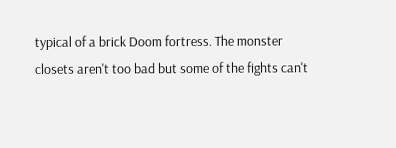typical of a brick Doom fortress. The monster closets aren't too bad but some of the fights can't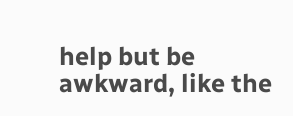help but be awkward, like the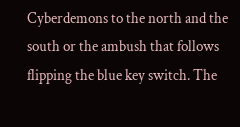Cyberdemons to the north and the south or the ambush that follows flipping the blue key switch. The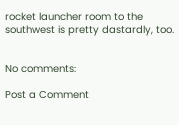rocket launcher room to the southwest is pretty dastardly, too.


No comments:

Post a Comment